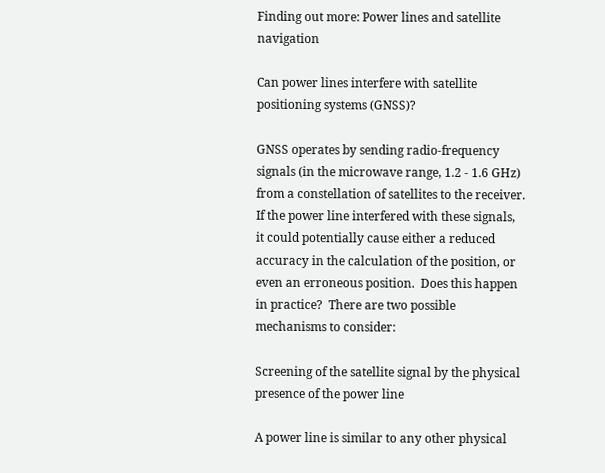Finding out more: Power lines and satellite navigation

Can power lines interfere with satellite positioning systems (GNSS)?

GNSS operates by sending radio-frequency signals (in the microwave range, 1.2 - 1.6 GHz) from a constellation of satellites to the receiver.  If the power line interfered with these signals, it could potentially cause either a reduced accuracy in the calculation of the position, or even an erroneous position.  Does this happen in practice?  There are two possible mechanisms to consider:

Screening of the satellite signal by the physical presence of the power line

A power line is similar to any other physical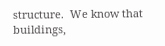structure.  We know that buildings,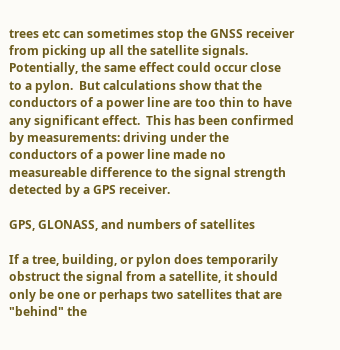trees etc can sometimes stop the GNSS receiver from picking up all the satellite signals.  Potentially, the same effect could occur close to a pylon.  But calculations show that the conductors of a power line are too thin to have any significant effect.  This has been confirmed by measurements: driving under the conductors of a power line made no measureable difference to the signal strength detected by a GPS receiver.

GPS, GLONASS, and numbers of satellites

If a tree, building, or pylon does temporarily obstruct the signal from a satellite, it should only be one or perhaps two satellites that are "behind" the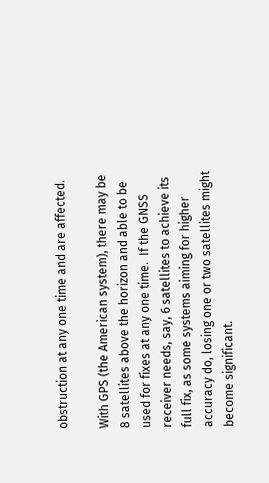obstruction at any one time and are affected.

With GPS (the American system), there may be 8 satellites above the horizon and able to be used for fixes at any one time.  If the GNSS receiver needs, say, 6 satellites to achieve its full fix, as some systems aiming for higher accuracy do, losing one or two satellites might become significant.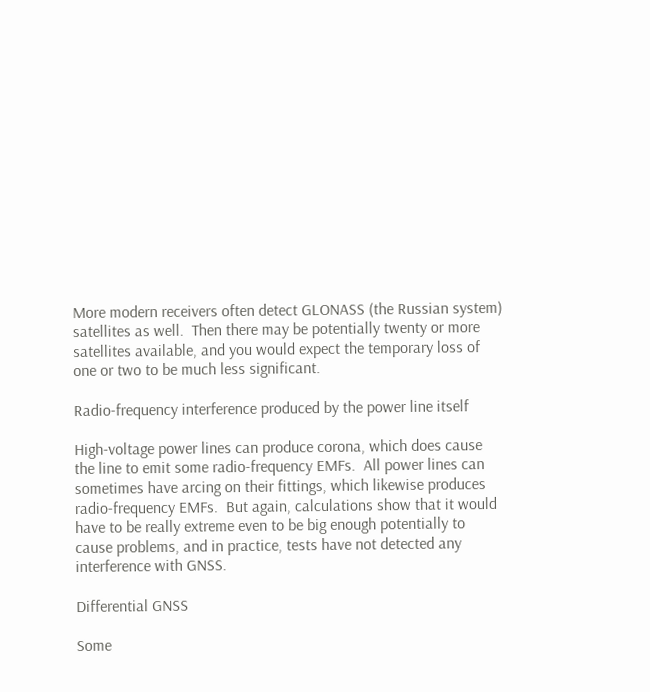More modern receivers often detect GLONASS (the Russian system) satellites as well.  Then there may be potentially twenty or more satellites available, and you would expect the temporary loss of one or two to be much less significant.

Radio-frequency interference produced by the power line itself

High-voltage power lines can produce corona, which does cause the line to emit some radio-frequency EMFs.  All power lines can sometimes have arcing on their fittings, which likewise produces radio-frequency EMFs.  But again, calculations show that it would have to be really extreme even to be big enough potentially to cause problems, and in practice, tests have not detected any interference with GNSS.

Differential GNSS

Some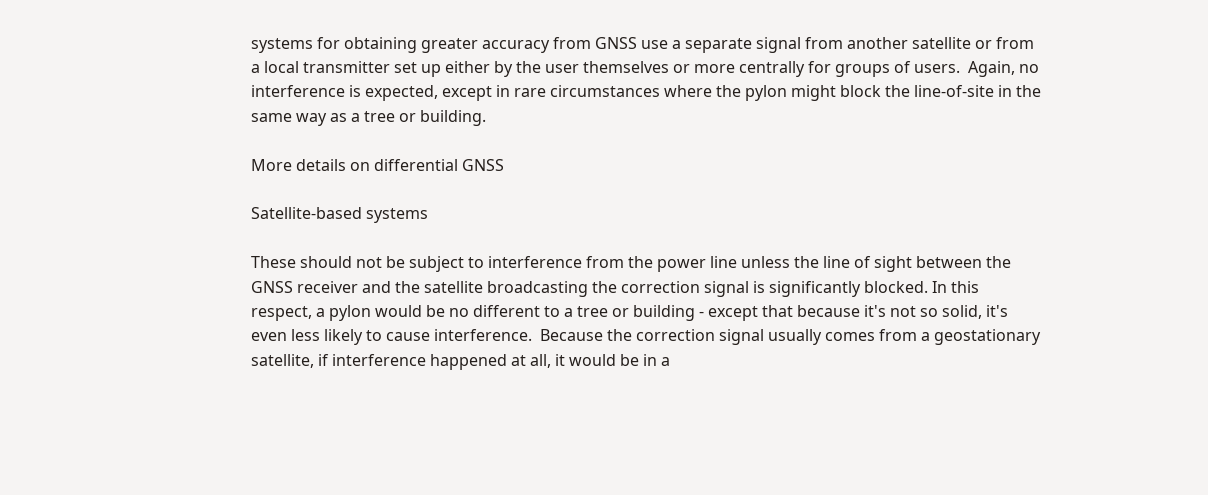systems for obtaining greater accuracy from GNSS use a separate signal from another satellite or from a local transmitter set up either by the user themselves or more centrally for groups of users.  Again, no interference is expected, except in rare circumstances where the pylon might block the line-of-site in the same way as a tree or building.

More details on differential GNSS

Satellite-based systems

These should not be subject to interference from the power line unless the line of sight between the GNSS receiver and the satellite broadcasting the correction signal is significantly blocked. In this respect, a pylon would be no different to a tree or building - except that because it's not so solid, it's even less likely to cause interference.  Because the correction signal usually comes from a geostationary satellite, if interference happened at all, it would be in a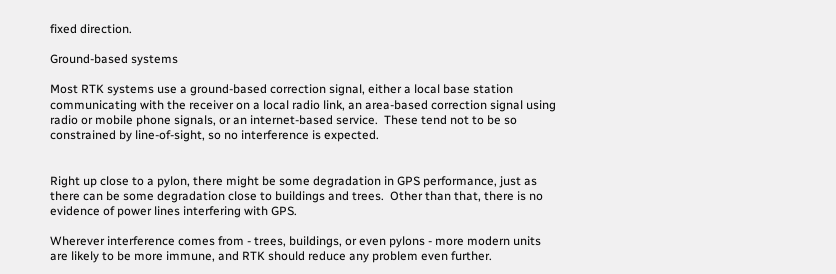fixed direction.

Ground-based systems

Most RTK systems use a ground-based correction signal, either a local base station communicating with the receiver on a local radio link, an area-based correction signal using radio or mobile phone signals, or an internet-based service.  These tend not to be so constrained by line-of-sight, so no interference is expected.


Right up close to a pylon, there might be some degradation in GPS performance, just as there can be some degradation close to buildings and trees.  Other than that, there is no evidence of power lines interfering with GPS.

Wherever interference comes from - trees, buildings, or even pylons - more modern units are likely to be more immune, and RTK should reduce any problem even further.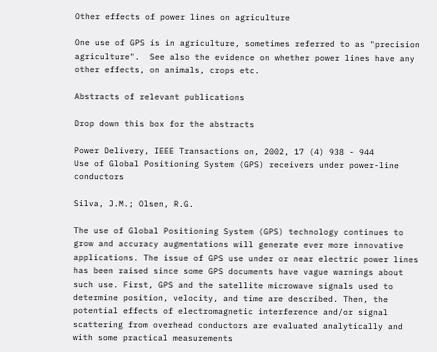Other effects of power lines on agriculture

One use of GPS is in agriculture, sometimes referred to as "precision agriculture".  See also the evidence on whether power lines have any other effects, on animals, crops etc.

Abstracts of relevant publications

Drop down this box for the abstracts

Power Delivery, IEEE Transactions on, 2002, 17 (4) 938 - 944
Use of Global Positioning System (GPS) receivers under power-line conductors

Silva, J.M.; Olsen, R.G.

The use of Global Positioning System (GPS) technology continues to grow and accuracy augmentations will generate ever more innovative applications. The issue of GPS use under or near electric power lines has been raised since some GPS documents have vague warnings about such use. First, GPS and the satellite microwave signals used to determine position, velocity, and time are described. Then, the potential effects of electromagnetic interference and/or signal scattering from overhead conductors are evaluated analytically and with some practical measurements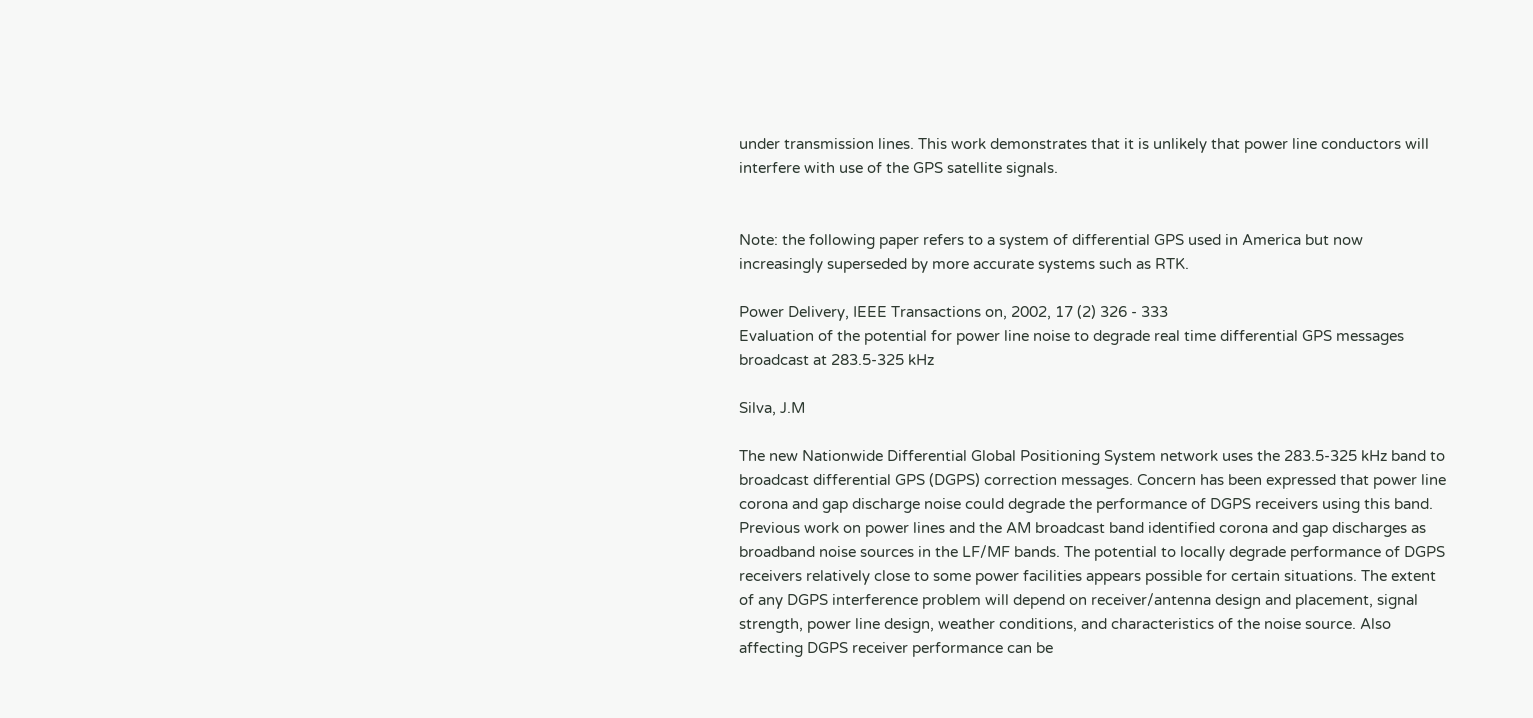under transmission lines. This work demonstrates that it is unlikely that power line conductors will interfere with use of the GPS satellite signals.


Note: the following paper refers to a system of differential GPS used in America but now increasingly superseded by more accurate systems such as RTK.

Power Delivery, IEEE Transactions on, 2002, 17 (2) 326 - 333
Evaluation of the potential for power line noise to degrade real time differential GPS messages broadcast at 283.5-325 kHz

Silva, J.M

The new Nationwide Differential Global Positioning System network uses the 283.5-325 kHz band to broadcast differential GPS (DGPS) correction messages. Concern has been expressed that power line corona and gap discharge noise could degrade the performance of DGPS receivers using this band. Previous work on power lines and the AM broadcast band identified corona and gap discharges as broadband noise sources in the LF/MF bands. The potential to locally degrade performance of DGPS receivers relatively close to some power facilities appears possible for certain situations. The extent of any DGPS interference problem will depend on receiver/antenna design and placement, signal strength, power line design, weather conditions, and characteristics of the noise source. Also affecting DGPS receiver performance can be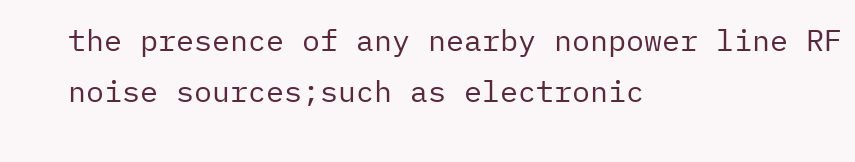the presence of any nearby nonpower line RF noise sources;such as electronic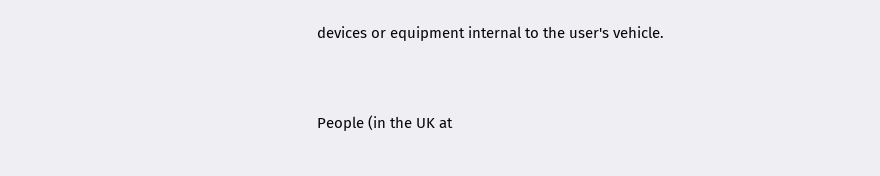devices or equipment internal to the user's vehicle.


People (in the UK at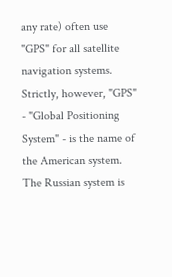any rate) often use "GPS" for all satellite navigation systems.  Strictly, however, "GPS" - "Global Positioning System" - is the name of the American system.  The Russian system is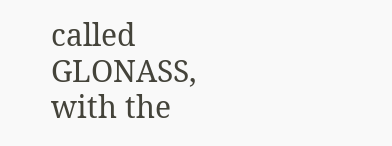called GLONASS, with the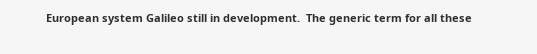European system Galileo still in development.  The generic term for all these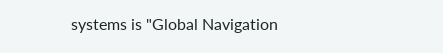systems is "Global Navigation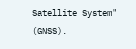Satellite System" (GNSS).